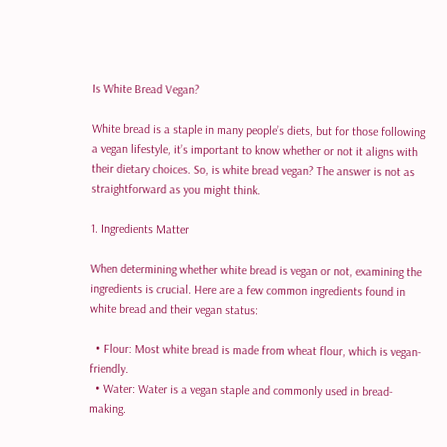Is White Bread Vegan?

White bread is a staple in many people’s diets, but for those following a vegan lifestyle, it’s important to know whether or not it aligns with their dietary choices. So, is white bread vegan? The answer is not as straightforward as you might think.

1. Ingredients Matter

When determining whether white bread is vegan or not, examining the ingredients is crucial. Here are a few common ingredients found in white bread and their vegan status:

  • Flour: Most white bread is made from wheat flour, which is vegan-friendly.
  • Water: Water is a vegan staple and commonly used in bread-making.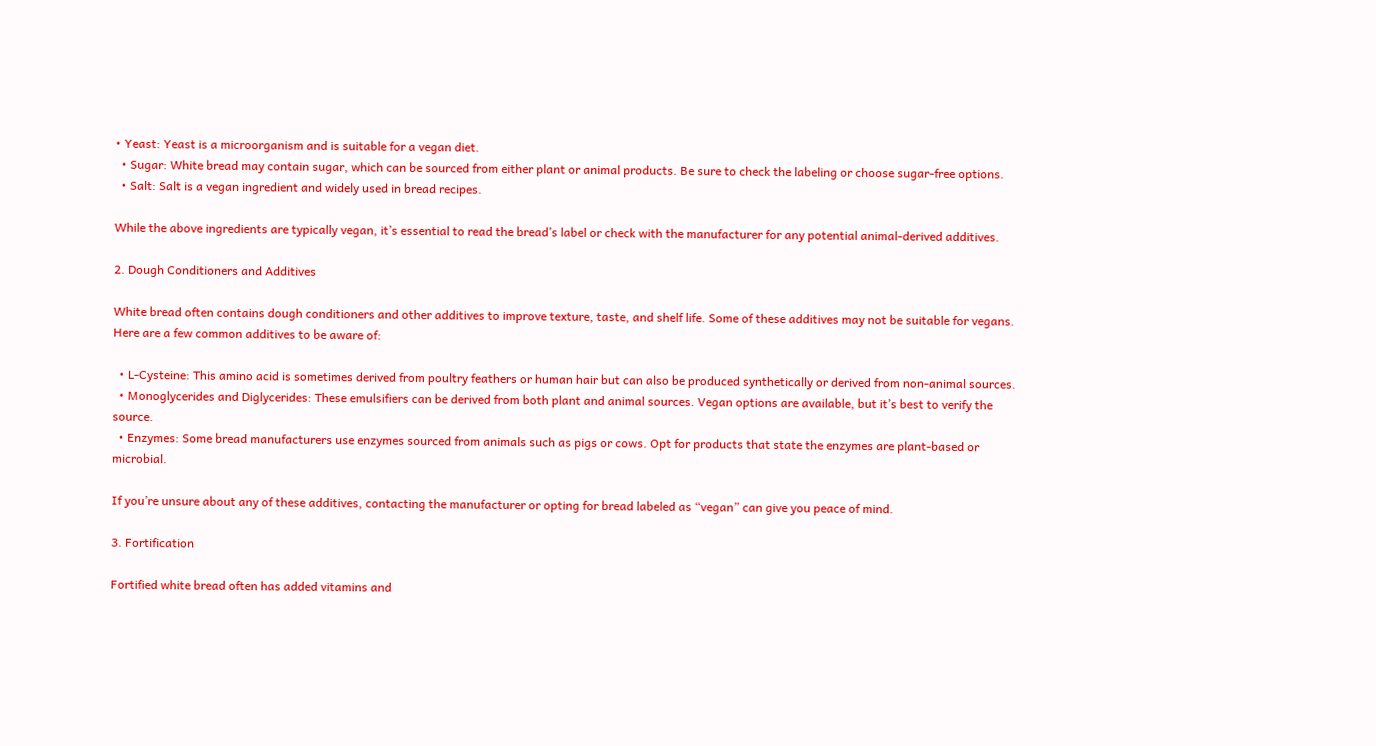• Yeast: Yeast is a microorganism and is suitable for a vegan diet.
  • Sugar: White bread may contain sugar, which can be sourced from either plant or animal products. Be sure to check the labeling or choose sugar-free options.
  • Salt: Salt is a vegan ingredient and widely used in bread recipes.

While the above ingredients are typically vegan, it’s essential to read the bread’s label or check with the manufacturer for any potential animal-derived additives.

2. Dough Conditioners and Additives

White bread often contains dough conditioners and other additives to improve texture, taste, and shelf life. Some of these additives may not be suitable for vegans. Here are a few common additives to be aware of:

  • L-Cysteine: This amino acid is sometimes derived from poultry feathers or human hair but can also be produced synthetically or derived from non-animal sources.
  • Monoglycerides and Diglycerides: These emulsifiers can be derived from both plant and animal sources. Vegan options are available, but it’s best to verify the source.
  • Enzymes: Some bread manufacturers use enzymes sourced from animals such as pigs or cows. Opt for products that state the enzymes are plant-based or microbial.

If you’re unsure about any of these additives, contacting the manufacturer or opting for bread labeled as “vegan” can give you peace of mind.

3. Fortification

Fortified white bread often has added vitamins and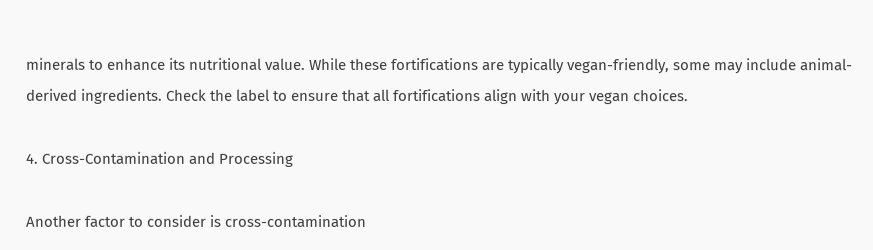minerals to enhance its nutritional value. While these fortifications are typically vegan-friendly, some may include animal-derived ingredients. Check the label to ensure that all fortifications align with your vegan choices.

4. Cross-Contamination and Processing

Another factor to consider is cross-contamination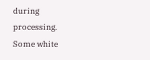during processing. Some white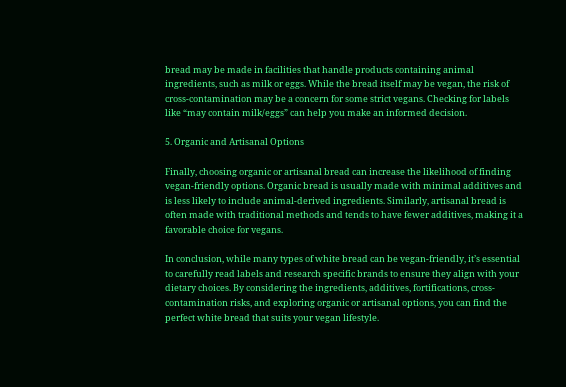bread may be made in facilities that handle products containing animal ingredients, such as milk or eggs. While the bread itself may be vegan, the risk of cross-contamination may be a concern for some strict vegans. Checking for labels like “may contain milk/eggs” can help you make an informed decision.

5. Organic and Artisanal Options

Finally, choosing organic or artisanal bread can increase the likelihood of finding vegan-friendly options. Organic bread is usually made with minimal additives and is less likely to include animal-derived ingredients. Similarly, artisanal bread is often made with traditional methods and tends to have fewer additives, making it a favorable choice for vegans.

In conclusion, while many types of white bread can be vegan-friendly, it’s essential to carefully read labels and research specific brands to ensure they align with your dietary choices. By considering the ingredients, additives, fortifications, cross-contamination risks, and exploring organic or artisanal options, you can find the perfect white bread that suits your vegan lifestyle.